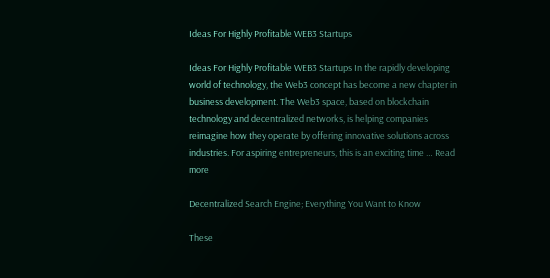Ideas For Highly Profitable WEB3 Startups

Ideas For Highly Profitable WEB3 Startups In the rapidly developing world of technology, the Web3 concept has become a new chapter in business development. The Web3 space, based on blockchain technology and decentralized networks, is helping companies reimagine how they operate by offering innovative solutions across industries. For aspiring entrepreneurs, this is an exciting time … Read more

Decentralized Search Engine; Everything You Want to Know

These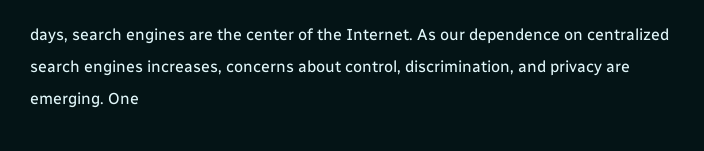days, search engines are the center of the Internet. As our dependence on centralized search engines increases, concerns about control, discrimination, and privacy are emerging. One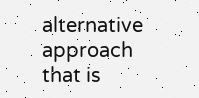alternative approach that is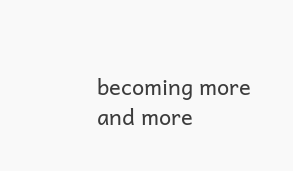becoming more and more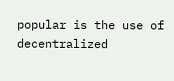popular is the use of decentralized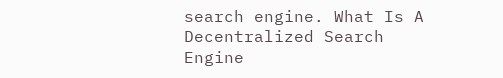search engine. What Is A Decentralized Search Engine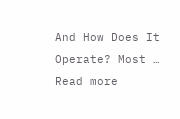And How Does It Operate? Most … Read more